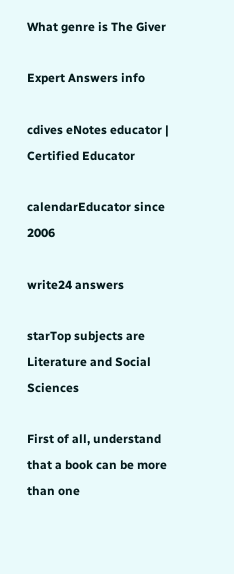What genre is The Giver

Expert Answers info

cdives eNotes educator | Certified Educator

calendarEducator since 2006

write24 answers

starTop subjects are Literature and Social Sciences

First of all, understand that a book can be more than one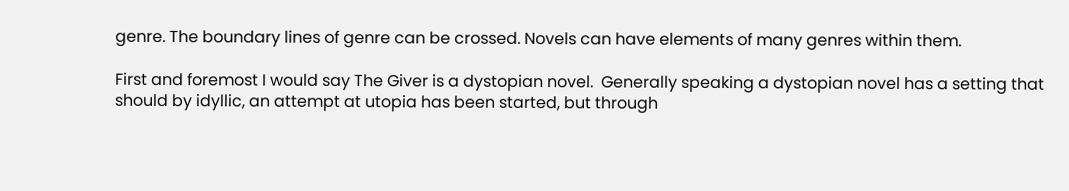genre. The boundary lines of genre can be crossed. Novels can have elements of many genres within them.

First and foremost I would say The Giver is a dystopian novel.  Generally speaking a dystopian novel has a setting that should by idyllic, an attempt at utopia has been started, but through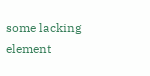some lacking element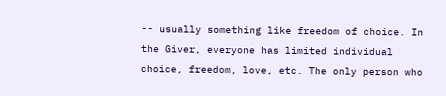-- usually something like freedom of choice. In the Giver, everyone has limited individual choice, freedom, love, etc. The only person who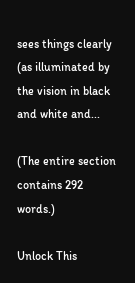sees things clearly (as illuminated by the vision in black and white and...

(The entire section contains 292 words.)

Unlock This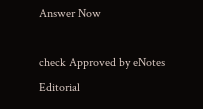Answer Now

check Approved by eNotes Editorial